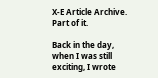X-E Article Archive. Part of it.

Back in the day, when I was still exciting, I wrote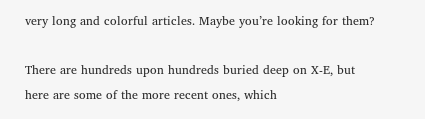very long and colorful articles. Maybe you’re looking for them?

There are hundreds upon hundreds buried deep on X-E, but here are some of the more recent ones, which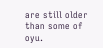are still older than some of oyu.